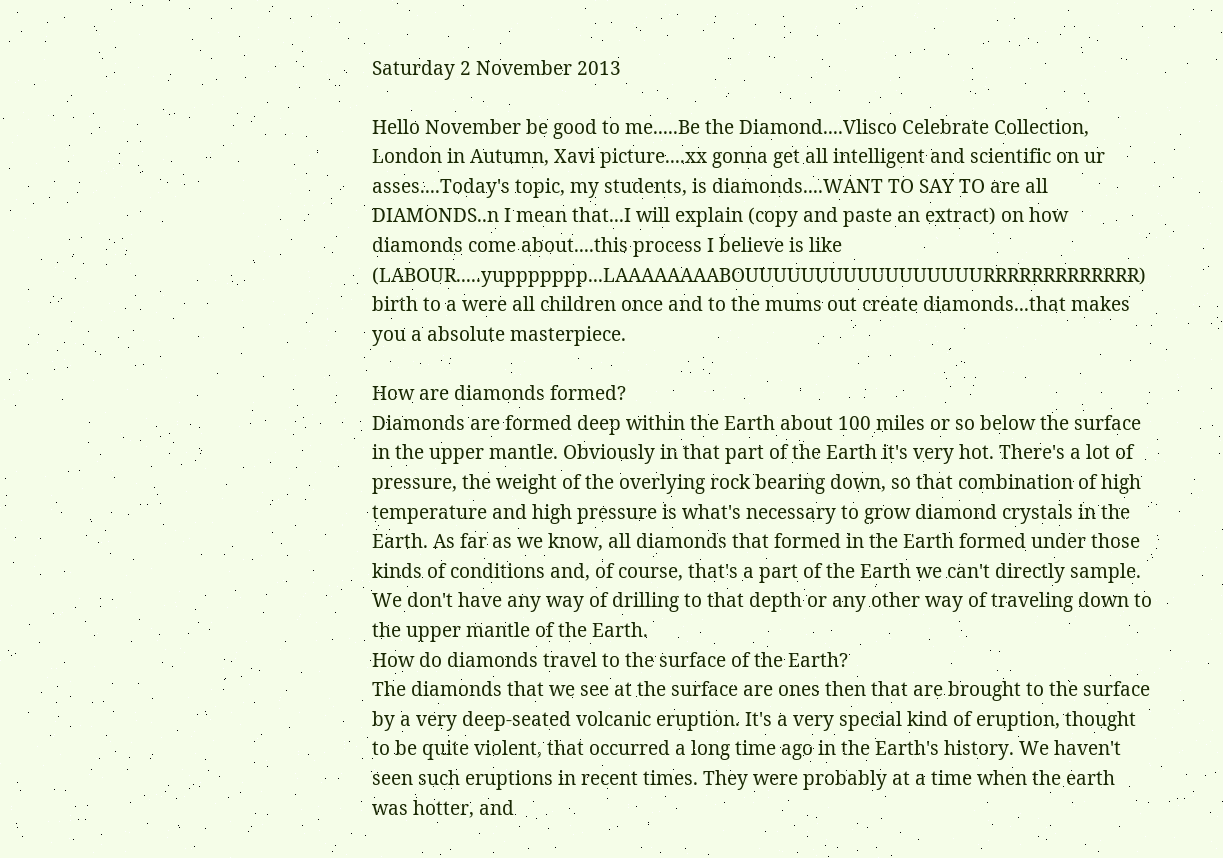Saturday 2 November 2013

Hello November be good to me.....Be the Diamond....Vlisco Celebrate Collection, London in Autumn, Xavi picture....xx gonna get all intelligent and scientific on ur asses....Today's topic, my students, is diamonds....WANT TO SAY TO are all DIAMONDS..n I mean that...I will explain (copy and paste an extract) on how diamonds come about....this process I believe is like (LABOUR.....yuppppppp...LAAAAAAAABOUUUUUUUUUUUUUUUUURRRRRRRRRRRRR) birth to a were all children once and to the mums out create diamonds...that makes you a absolute masterpiece.

How are diamonds formed?
Diamonds are formed deep within the Earth about 100 miles or so below the surface in the upper mantle. Obviously in that part of the Earth it's very hot. There's a lot of pressure, the weight of the overlying rock bearing down, so that combination of high temperature and high pressure is what's necessary to grow diamond crystals in the Earth. As far as we know, all diamonds that formed in the Earth formed under those kinds of conditions and, of course, that's a part of the Earth we can't directly sample. We don't have any way of drilling to that depth or any other way of traveling down to the upper mantle of the Earth.
How do diamonds travel to the surface of the Earth?
The diamonds that we see at the surface are ones then that are brought to the surface by a very deep-seated volcanic eruption. It's a very special kind of eruption, thought to be quite violent, that occurred a long time ago in the Earth's history. We haven't seen such eruptions in recent times. They were probably at a time when the earth was hotter, and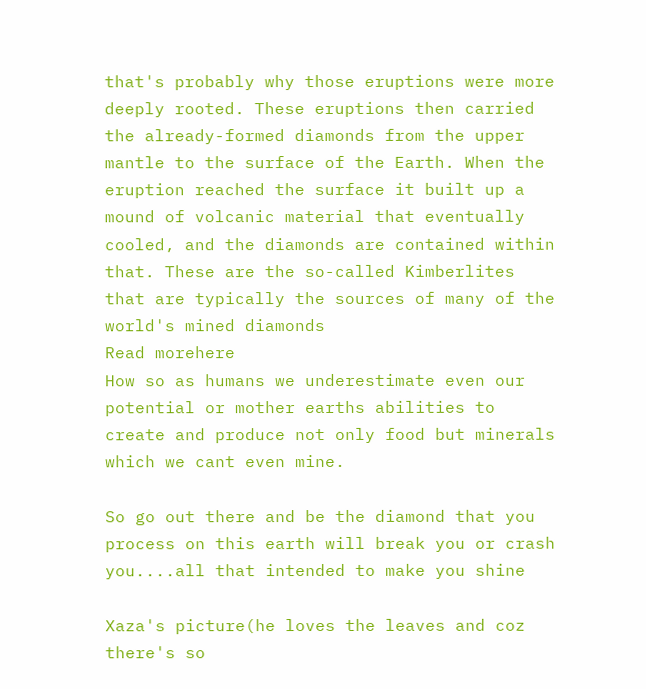that's probably why those eruptions were more deeply rooted. These eruptions then carried the already-formed diamonds from the upper mantle to the surface of the Earth. When the eruption reached the surface it built up a mound of volcanic material that eventually cooled, and the diamonds are contained within that. These are the so-called Kimberlites that are typically the sources of many of the world's mined diamonds
Read morehere
How so as humans we underestimate even our potential or mother earths abilities to create and produce not only food but minerals which we cant even mine.

So go out there and be the diamond that you process on this earth will break you or crash you....all that intended to make you shine

Xaza's picture(he loves the leaves and coz there's so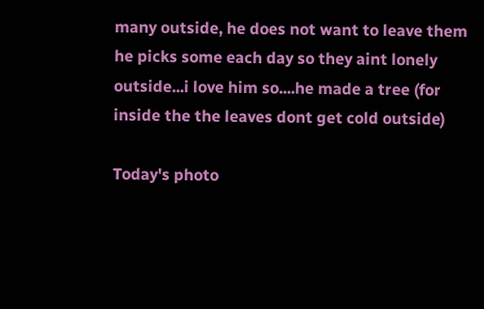many outside, he does not want to leave them he picks some each day so they aint lonely outside...i love him so....he made a tree (for inside the the leaves dont get cold outside)

Today's photo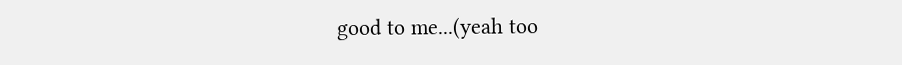good to me...(yeah too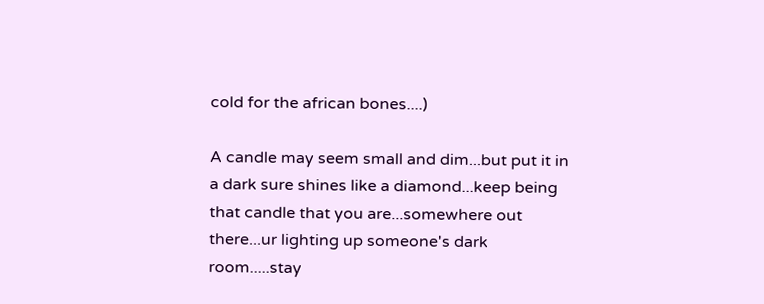cold for the african bones....)

A candle may seem small and dim...but put it in a dark sure shines like a diamond...keep being that candle that you are...somewhere out there...ur lighting up someone's dark room.....stay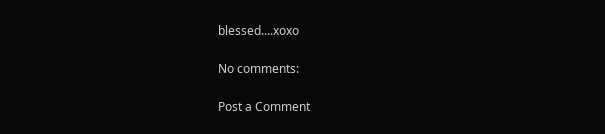blessed....xoxo

No comments:

Post a Comment